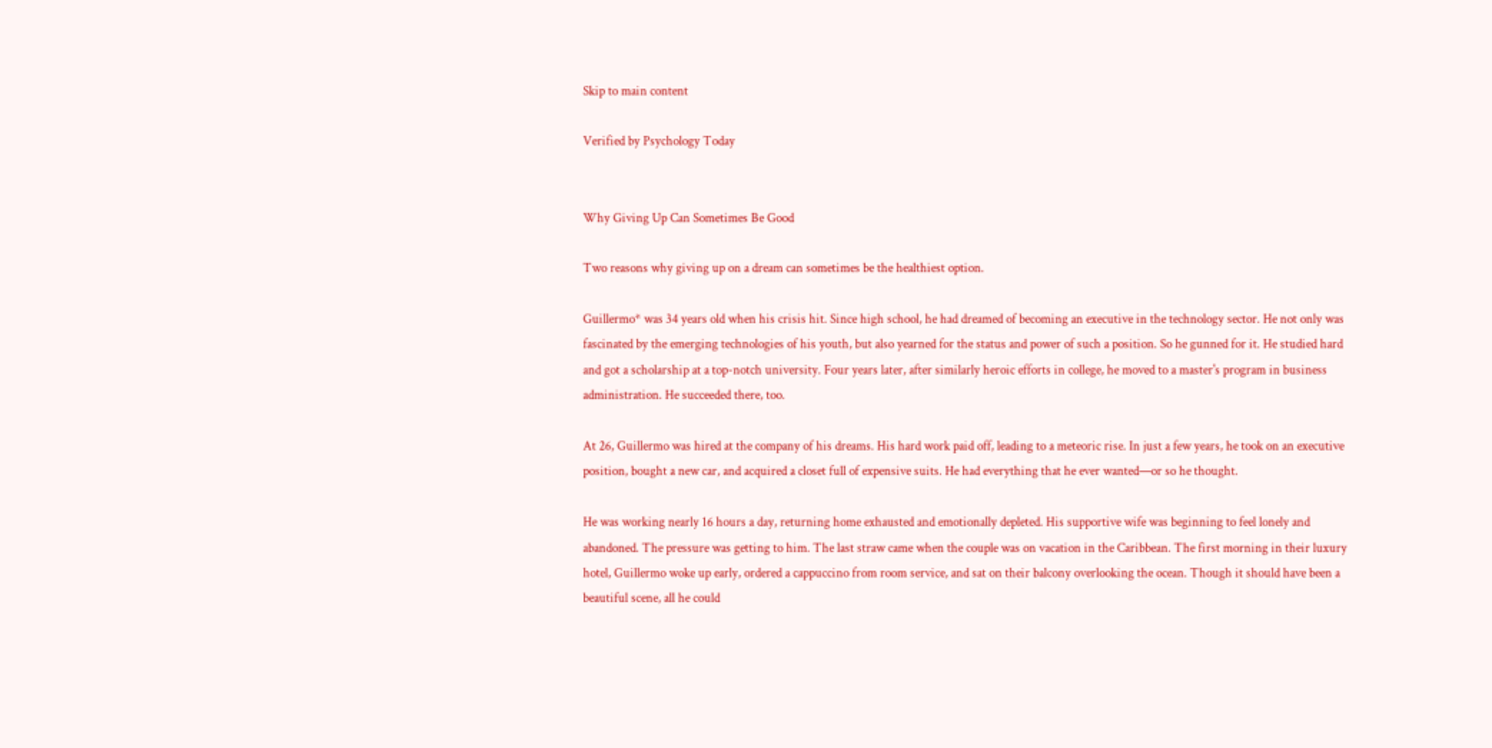Skip to main content

Verified by Psychology Today


Why Giving Up Can Sometimes Be Good

Two reasons why giving up on a dream can sometimes be the healthiest option.

Guillermo* was 34 years old when his crisis hit. Since high school, he had dreamed of becoming an executive in the technology sector. He not only was fascinated by the emerging technologies of his youth, but also yearned for the status and power of such a position. So he gunned for it. He studied hard and got a scholarship at a top-notch university. Four years later, after similarly heroic efforts in college, he moved to a master's program in business administration. He succeeded there, too.

At 26, Guillermo was hired at the company of his dreams. His hard work paid off, leading to a meteoric rise. In just a few years, he took on an executive position, bought a new car, and acquired a closet full of expensive suits. He had everything that he ever wanted—or so he thought.

He was working nearly 16 hours a day, returning home exhausted and emotionally depleted. His supportive wife was beginning to feel lonely and abandoned. The pressure was getting to him. The last straw came when the couple was on vacation in the Caribbean. The first morning in their luxury hotel, Guillermo woke up early, ordered a cappuccino from room service, and sat on their balcony overlooking the ocean. Though it should have been a beautiful scene, all he could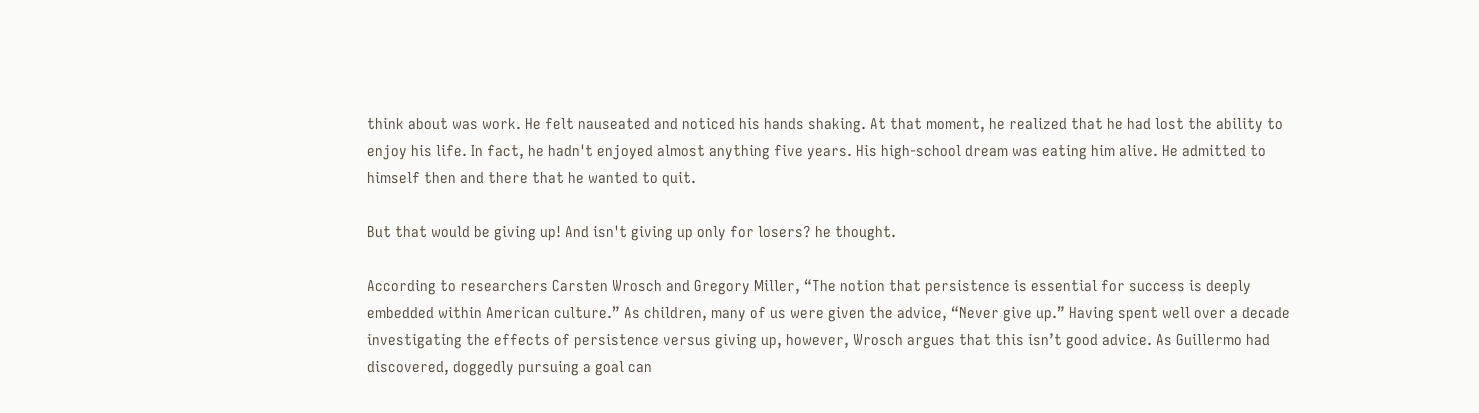think about was work. He felt nauseated and noticed his hands shaking. At that moment, he realized that he had lost the ability to enjoy his life. In fact, he hadn't enjoyed almost anything five years. His high-school dream was eating him alive. He admitted to himself then and there that he wanted to quit.

But that would be giving up! And isn't giving up only for losers? he thought.

According to researchers Carsten Wrosch and Gregory Miller, “The notion that persistence is essential for success is deeply embedded within American culture.” As children, many of us were given the advice, “Never give up.” Having spent well over a decade investigating the effects of persistence versus giving up, however, Wrosch argues that this isn’t good advice. As Guillermo had discovered, doggedly pursuing a goal can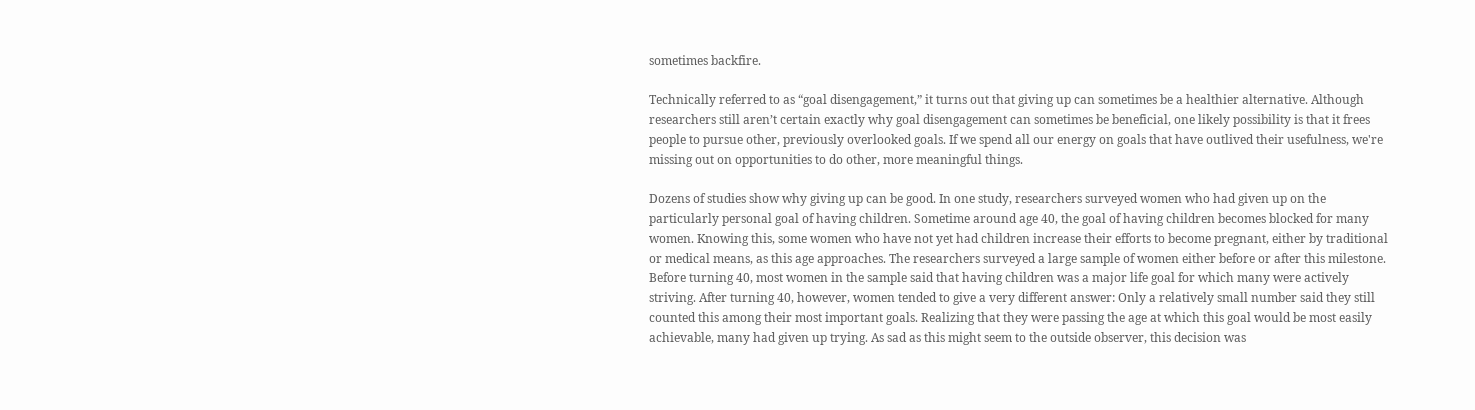sometimes backfire.

Technically referred to as “goal disengagement,” it turns out that giving up can sometimes be a healthier alternative. Although researchers still aren’t certain exactly why goal disengagement can sometimes be beneficial, one likely possibility is that it frees people to pursue other, previously overlooked goals. If we spend all our energy on goals that have outlived their usefulness, we're missing out on opportunities to do other, more meaningful things.

Dozens of studies show why giving up can be good. In one study, researchers surveyed women who had given up on the particularly personal goal of having children. Sometime around age 40, the goal of having children becomes blocked for many women. Knowing this, some women who have not yet had children increase their efforts to become pregnant, either by traditional or medical means, as this age approaches. The researchers surveyed a large sample of women either before or after this milestone. Before turning 40, most women in the sample said that having children was a major life goal for which many were actively striving. After turning 40, however, women tended to give a very different answer: Only a relatively small number said they still counted this among their most important goals. Realizing that they were passing the age at which this goal would be most easily achievable, many had given up trying. As sad as this might seem to the outside observer, this decision was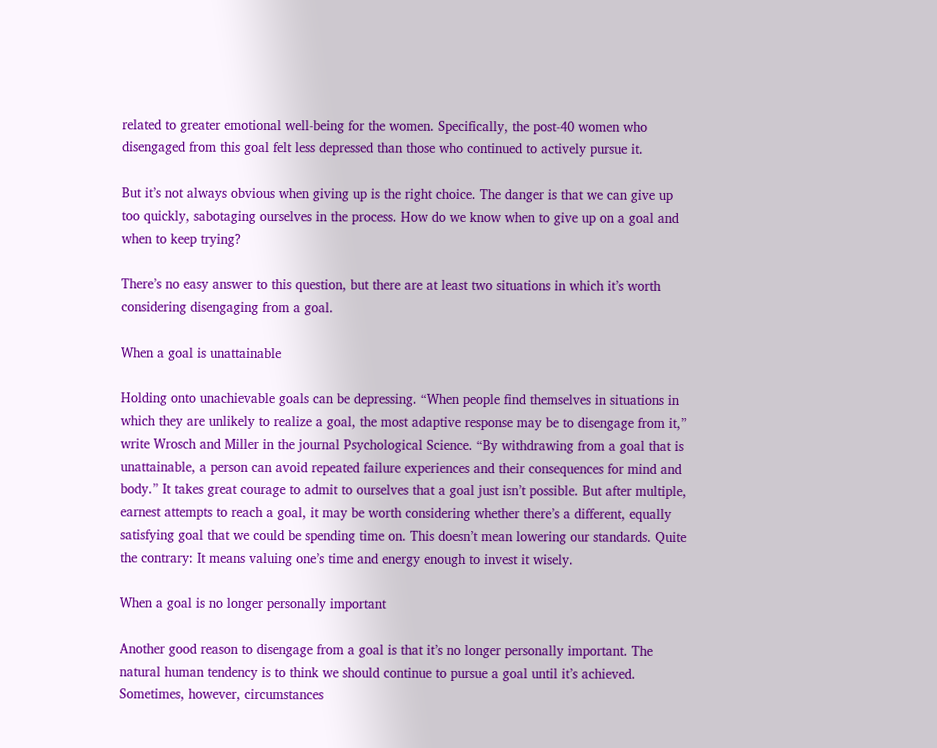related to greater emotional well-being for the women. Specifically, the post-40 women who disengaged from this goal felt less depressed than those who continued to actively pursue it.

But it’s not always obvious when giving up is the right choice. The danger is that we can give up too quickly, sabotaging ourselves in the process. How do we know when to give up on a goal and when to keep trying?

There’s no easy answer to this question, but there are at least two situations in which it’s worth considering disengaging from a goal.

When a goal is unattainable

Holding onto unachievable goals can be depressing. “When people find themselves in situations in which they are unlikely to realize a goal, the most adaptive response may be to disengage from it,” write Wrosch and Miller in the journal Psychological Science. “By withdrawing from a goal that is unattainable, a person can avoid repeated failure experiences and their consequences for mind and body.” It takes great courage to admit to ourselves that a goal just isn’t possible. But after multiple, earnest attempts to reach a goal, it may be worth considering whether there’s a different, equally satisfying goal that we could be spending time on. This doesn’t mean lowering our standards. Quite the contrary: It means valuing one’s time and energy enough to invest it wisely.

When a goal is no longer personally important

Another good reason to disengage from a goal is that it’s no longer personally important. The natural human tendency is to think we should continue to pursue a goal until it’s achieved. Sometimes, however, circumstances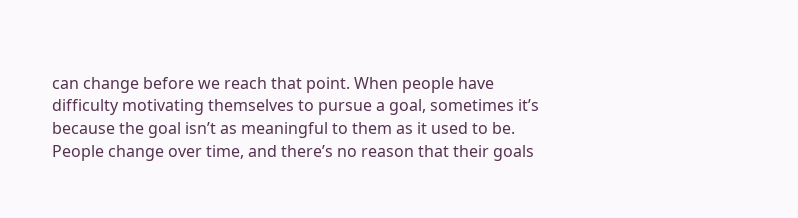can change before we reach that point. When people have difficulty motivating themselves to pursue a goal, sometimes it’s because the goal isn’t as meaningful to them as it used to be. People change over time, and there’s no reason that their goals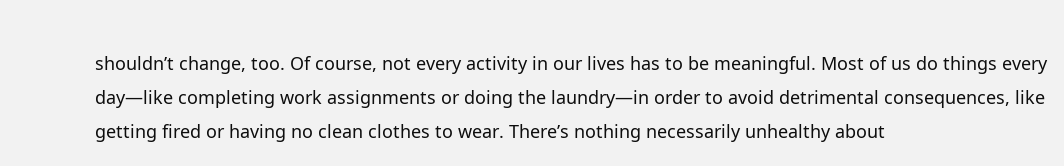shouldn’t change, too. Of course, not every activity in our lives has to be meaningful. Most of us do things every day—like completing work assignments or doing the laundry—in order to avoid detrimental consequences, like getting fired or having no clean clothes to wear. There’s nothing necessarily unhealthy about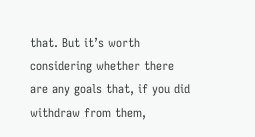that. But it’s worth considering whether there are any goals that, if you did withdraw from them,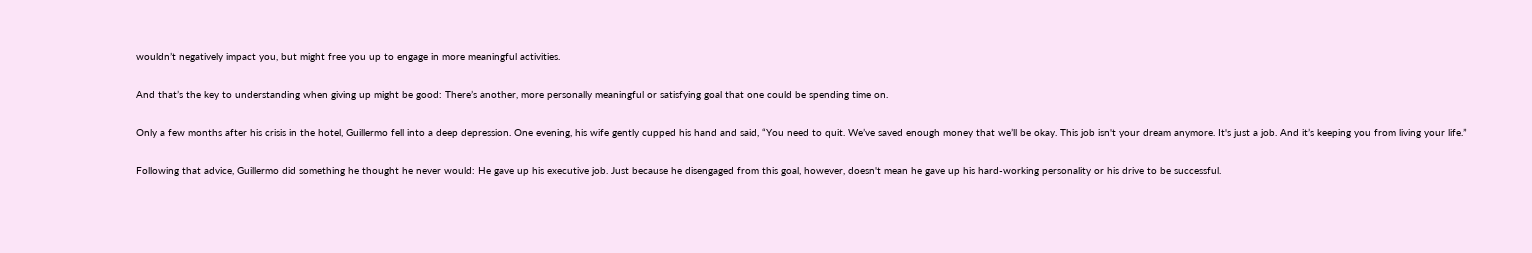wouldn’t negatively impact you, but might free you up to engage in more meaningful activities.

And that’s the key to understanding when giving up might be good: There’s another, more personally meaningful or satisfying goal that one could be spending time on.

Only a few months after his crisis in the hotel, Guillermo fell into a deep depression. One evening, his wife gently cupped his hand and said, “You need to quit. We’ve saved enough money that we’ll be okay. This job isn't your dream anymore. It's just a job. And it’s keeping you from living your life.”

Following that advice, Guillermo did something he thought he never would: He gave up his executive job. Just because he disengaged from this goal, however, doesn't mean he gave up his hard-working personality or his drive to be successful.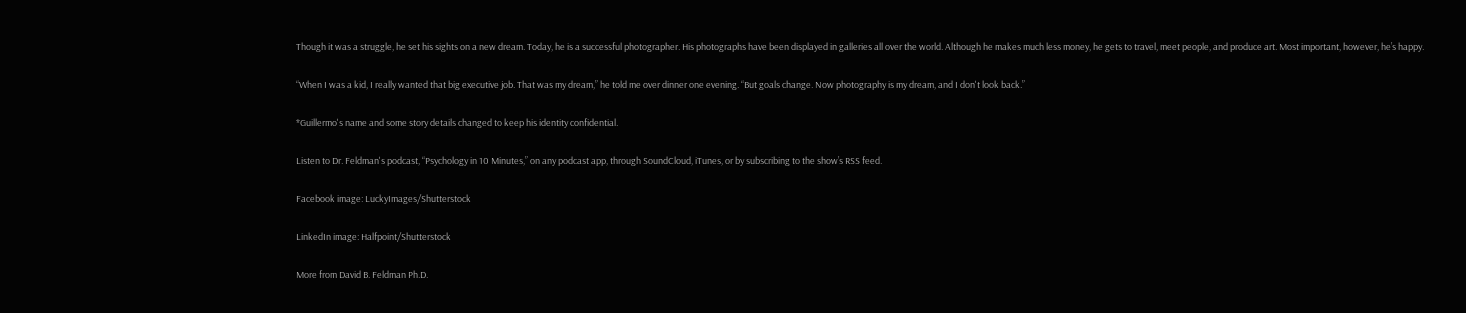Though it was a struggle, he set his sights on a new dream. Today, he is a successful photographer. His photographs have been displayed in galleries all over the world. Although he makes much less money, he gets to travel, meet people, and produce art. Most important, however, he’s happy.

“When I was a kid, I really wanted that big executive job. That was my dream,” he told me over dinner one evening. “But goals change. Now photography is my dream, and I don't look back.”

*Guillermo's name and some story details changed to keep his identity confidential.

Listen to Dr. Feldman's podcast, “Psychology in 10 Minutes,” on any podcast app, through SoundCloud, iTunes, or by subscribing to the show’s RSS feed.

Facebook image: LuckyImages/Shutterstock

LinkedIn image: Halfpoint/Shutterstock

More from David B. Feldman Ph.D.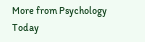More from Psychology Today